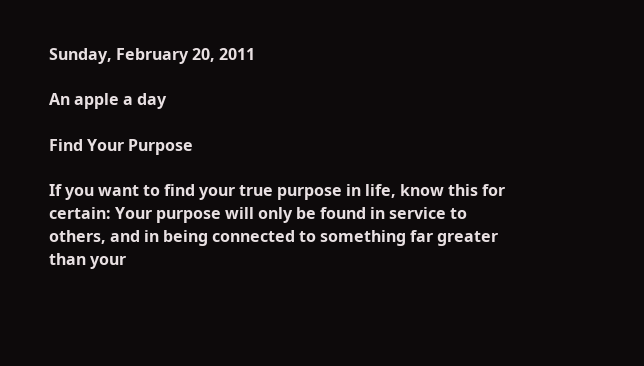Sunday, February 20, 2011

An apple a day

Find Your Purpose

If you want to find your true purpose in life, know this for certain: Your purpose will only be found in service to others, and in being connected to something far greater than your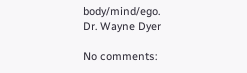body/mind/ego.
Dr. Wayne Dyer

No comments: